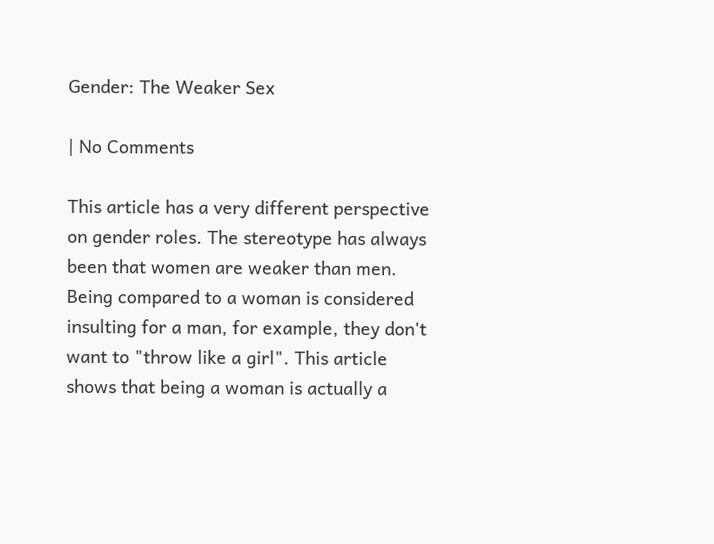Gender: The Weaker Sex

| No Comments

This article has a very different perspective on gender roles. The stereotype has always been that women are weaker than men. Being compared to a woman is considered insulting for a man, for example, they don't want to "throw like a girl". This article shows that being a woman is actually a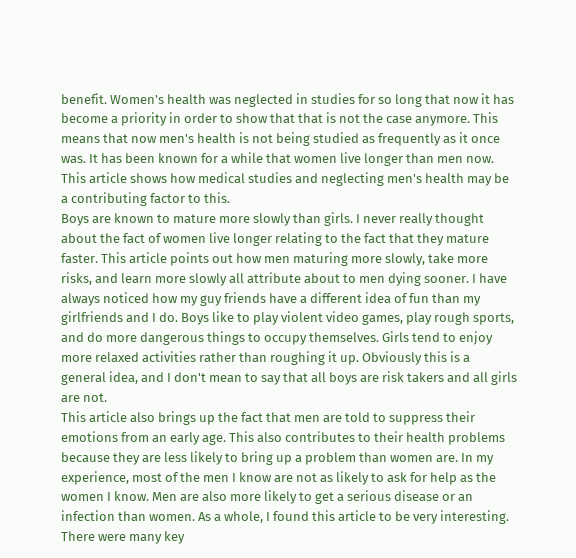benefit. Women's health was neglected in studies for so long that now it has become a priority in order to show that that is not the case anymore. This means that now men's health is not being studied as frequently as it once was. It has been known for a while that women live longer than men now. This article shows how medical studies and neglecting men's health may be a contributing factor to this.
Boys are known to mature more slowly than girls. I never really thought about the fact of women live longer relating to the fact that they mature faster. This article points out how men maturing more slowly, take more risks, and learn more slowly all attribute about to men dying sooner. I have always noticed how my guy friends have a different idea of fun than my girlfriends and I do. Boys like to play violent video games, play rough sports, and do more dangerous things to occupy themselves. Girls tend to enjoy more relaxed activities rather than roughing it up. Obviously this is a general idea, and I don't mean to say that all boys are risk takers and all girls are not.
This article also brings up the fact that men are told to suppress their emotions from an early age. This also contributes to their health problems because they are less likely to bring up a problem than women are. In my experience, most of the men I know are not as likely to ask for help as the women I know. Men are also more likely to get a serious disease or an infection than women. As a whole, I found this article to be very interesting. There were many key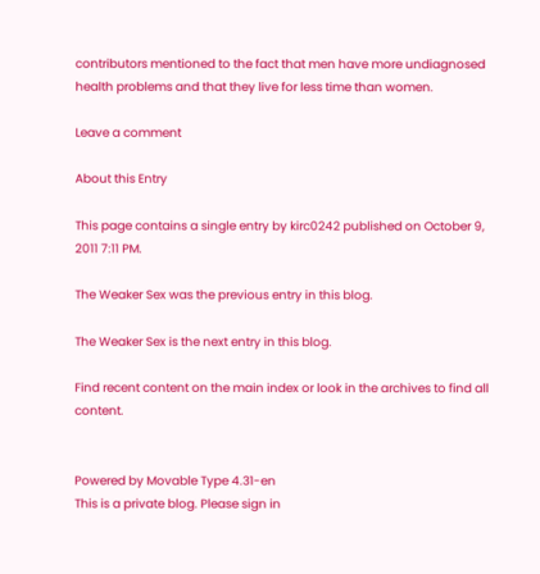contributors mentioned to the fact that men have more undiagnosed health problems and that they live for less time than women.

Leave a comment

About this Entry

This page contains a single entry by kirc0242 published on October 9, 2011 7:11 PM.

The Weaker Sex was the previous entry in this blog.

The Weaker Sex is the next entry in this blog.

Find recent content on the main index or look in the archives to find all content.


Powered by Movable Type 4.31-en
This is a private blog. Please sign in